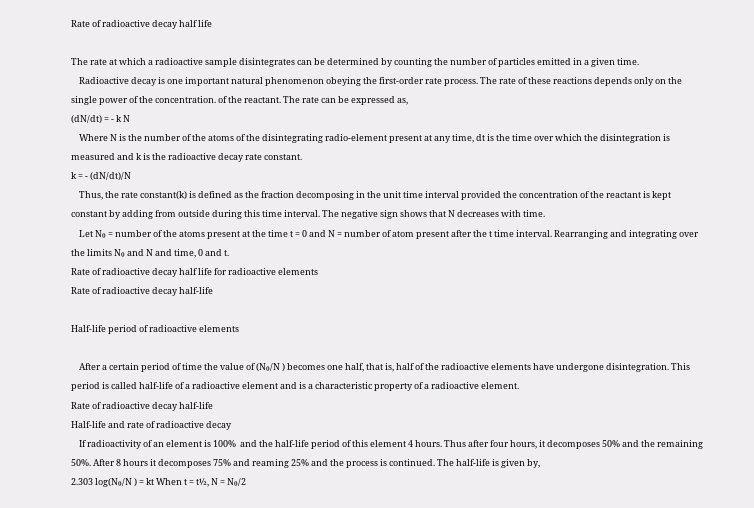Rate of radioactive decay half life

The rate at which a radioactive sample disintegrates can be determined by counting the number of particles emitted in a given time.
    Radioactive decay is one important natural phenomenon obeying the first-order rate process. The rate of these reactions depends only on the single power of the concentration. of the reactant. The rate can be expressed as,
(dN/dt) = - k N
    Where N is the number of the atoms of the disintegrating radio-element present at any time, dt is the time over which the disintegration is measured and k is the radioactive decay rate constant.
k = - (dN/dt)/N
    Thus, the rate constant(k) is defined as the fraction decomposing in the unit time interval provided the concentration of the reactant is kept constant by adding from outside during this time interval. The negative sign shows that N decreases with time.
    Let N₀ = number of the atoms present at the time t = 0 and N = number of atom present after the t time interval. Rearranging and integrating over the limits N₀ and N and time, 0 and t.
Rate of radioactive decay half life for radioactive elements
Rate of radioactive decay half-life

Half-life period of radioactive elements

    After a certain period of time the value of (N₀/N ) becomes one half, that is, half of the radioactive elements have undergone disintegration. This period is called half-life of a radioactive element and is a characteristic property of a radioactive element.
Rate of radioactive decay half-life
Half-life and rate of radioactive decay
    If radioactivity of an element is 100%  and the half-life period of this element 4 hours. Thus after four hours, it decomposes 50% and the remaining 50%. After 8 hours it decomposes 75% and reaming 25% and the process is continued. The half-life is given by,
2.303 log(N₀/N ) = kt When t = t½, N = N₀/2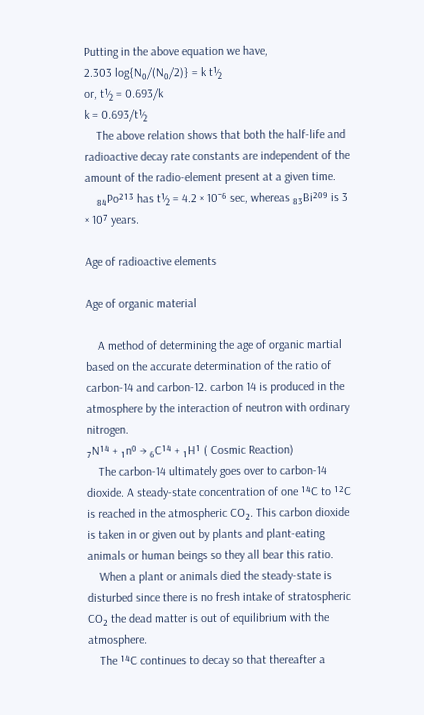Putting in the above equation we have,
2.303 log{N₀/(N₀/2)} = k t½
or, t½ = 0.693/k
k = 0.693/t½
    The above relation shows that both the half-life and radioactive decay rate constants are independent of the amount of the radio-element present at a given time.
    ₈₄Po²¹³ has t½ = 4.2 × 10⁻⁶ sec, whereas ₈₃Bi²⁰⁹ is 3 × 10⁷ years.

Age of radioactive elements

Age of organic material

    A method of determining the age of organic martial based on the accurate determination of the ratio of carbon-14 and carbon-12. carbon 14 is produced in the atmosphere by the interaction of neutron with ordinary nitrogen.
₇N¹⁴ + ₁n⁰ → ₆C¹⁴ + ₁H¹ ( Cosmic Reaction)
    The carbon-14 ultimately goes over to carbon-14 dioxide. A steady-state concentration of one ¹⁴C to ¹²C is reached in the atmospheric CO₂. This carbon dioxide is taken in or given out by plants and plant-eating animals or human beings so they all bear this ratio.
    When a plant or animals died the steady-state is disturbed since there is no fresh intake of stratospheric CO₂ the dead matter is out of equilibrium with the atmosphere.
    The ¹⁴C continues to decay so that thereafter a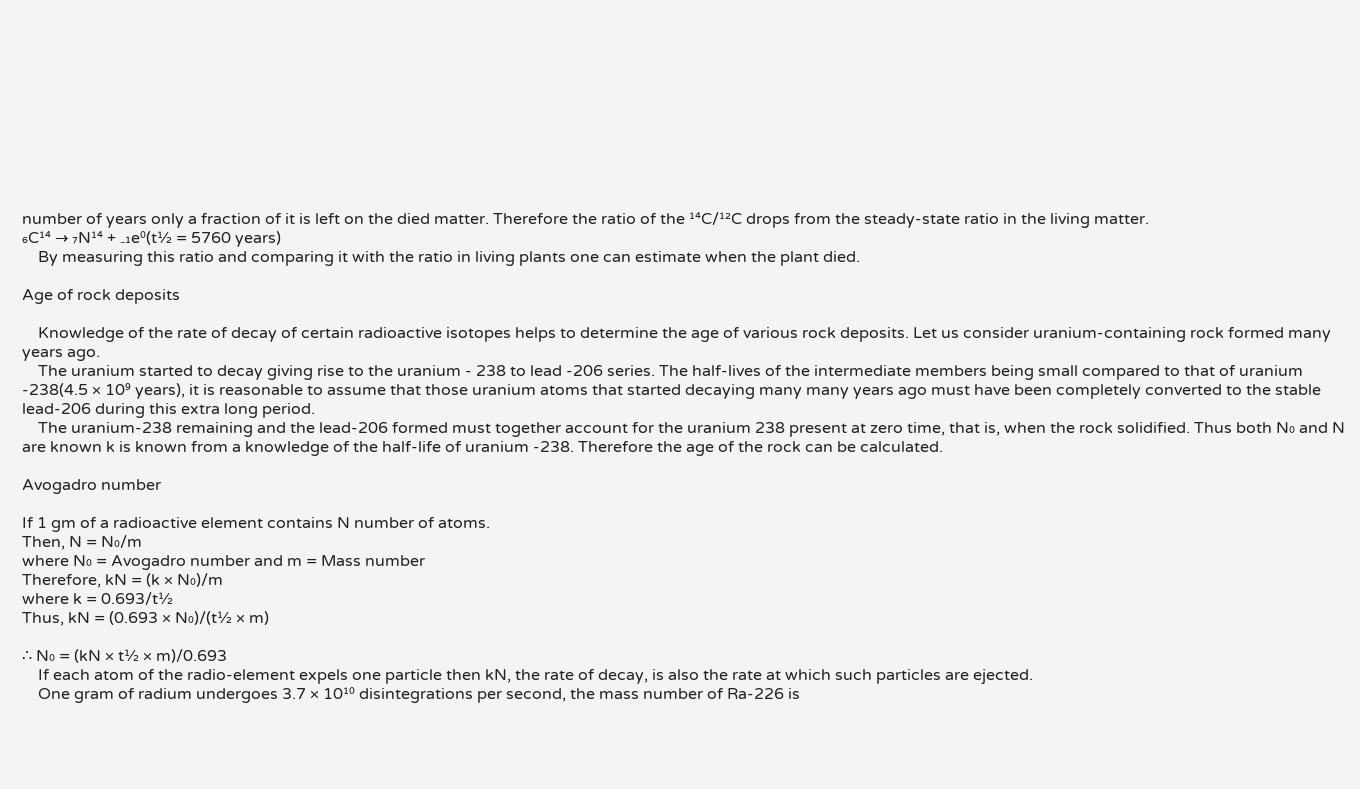number of years only a fraction of it is left on the died matter. Therefore the ratio of the ¹⁴C/¹²C drops from the steady-state ratio in the living matter.
₆C¹⁴ → ₇N¹⁴ + ₋₁e⁰(t½ = 5760 years)
    By measuring this ratio and comparing it with the ratio in living plants one can estimate when the plant died.

Age of rock deposits

    Knowledge of the rate of decay of certain radioactive isotopes helps to determine the age of various rock deposits. Let us consider uranium-containing rock formed many years ago.
    The uranium started to decay giving rise to the uranium - 238 to lead -206 series. The half-lives of the intermediate members being small compared to that of uranium -238(4.5 × 10⁹ years), it is reasonable to assume that those uranium atoms that started decaying many many years ago must have been completely converted to the stable lead-206 during this extra long period.
    The uranium-238 remaining and the lead-206 formed must together account for the uranium 238 present at zero time, that is, when the rock solidified. Thus both N₀ and N are known k is known from a knowledge of the half-life of uranium -238. Therefore the age of the rock can be calculated.

Avogadro number

If 1 gm of a radioactive element contains N number of atoms.
Then, N = N₀/m
where N₀ = Avogadro number and m = Mass number
Therefore, kN = (k × N₀)/m
where k = 0.693/t½
Thus, kN = (0.693 × N₀)/(t½ × m)

∴ N₀ = (kN × t½ × m)/0.693
    If each atom of the radio-element expels one particle then kN, the rate of decay, is also the rate at which such particles are ejected.
    One gram of radium undergoes 3.7 × 10¹⁰ disintegrations per second, the mass number of Ra-226 is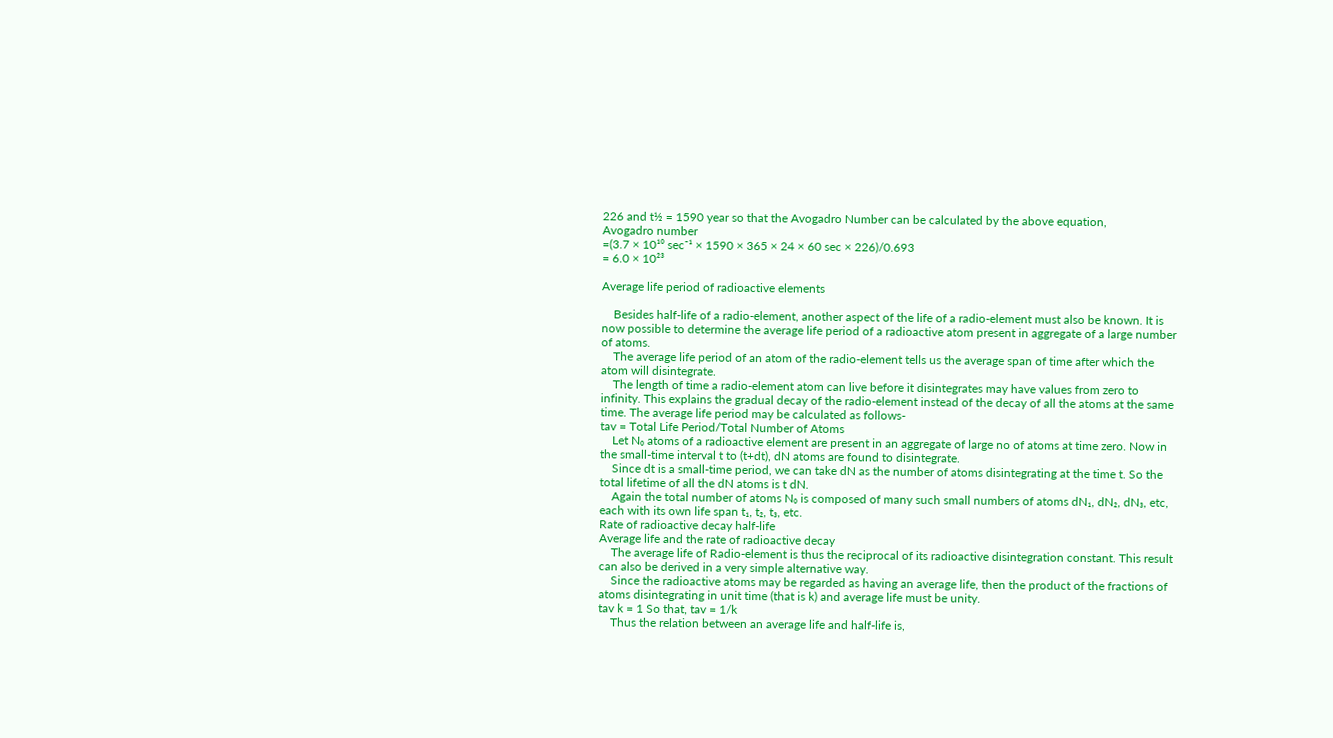226 and t½ = 1590 year so that the Avogadro Number can be calculated by the above equation,
Avogadro number
=(3.7 × 10¹⁰ sec⁻¹ × 1590 × 365 × 24 × 60 sec × 226)/0.693
= 6.0 × 10²³

Average life period of radioactive elements

    Besides half-life of a radio-element, another aspect of the life of a radio-element must also be known. It is now possible to determine the average life period of a radioactive atom present in aggregate of a large number of atoms.
    The average life period of an atom of the radio-element tells us the average span of time after which the atom will disintegrate.
    The length of time a radio-element atom can live before it disintegrates may have values from zero to infinity. This explains the gradual decay of the radio-element instead of the decay of all the atoms at the same time. The average life period may be calculated as follows-
tav = Total Life Period/Total Number of Atoms
    Let N₀ atoms of a radioactive element are present in an aggregate of large no of atoms at time zero. Now in the small-time interval t to (t+dt), dN atoms are found to disintegrate.
    Since dt is a small-time period, we can take dN as the number of atoms disintegrating at the time t. So the total lifetime of all the dN atoms is t dN.
    Again the total number of atoms N₀ is composed of many such small numbers of atoms dN₁, dN₂, dN₃, etc, each with its own life span t₁, t₂, t₃, etc.
Rate of radioactive decay half-life
Average life and the rate of radioactive decay
    The average life of Radio-element is thus the reciprocal of its radioactive disintegration constant. This result can also be derived in a very simple alternative way.
    Since the radioactive atoms may be regarded as having an average life, then the product of the fractions of atoms disintegrating in unit time (that is k) and average life must be unity.
tav k = 1 So that, tav = 1/k
    Thus the relation between an average life and half-life is,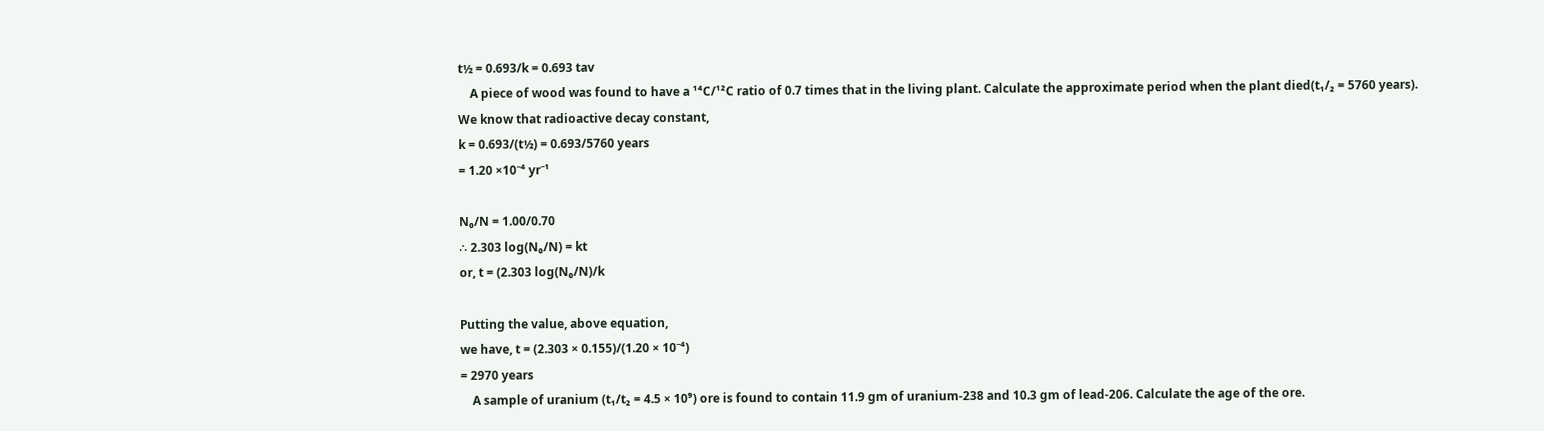t½ = 0.693/k = 0.693 tav
    A piece of wood was found to have a ¹⁴C/¹²C ratio of 0.7 times that in the living plant. Calculate the approximate period when the plant died(t₁/₂ = 5760 years).
We know that radioactive decay constant,
k = 0.693/(t½) = 0.693/5760 years
= 1.20 ×10⁻⁴ yr⁻¹

N₀/N = 1.00/0.70
∴ 2.303 log(N₀/N) = kt
or, t = (2.303 log(N₀/N)/k

Putting the value, above equation,
we have, t = (2.303 × 0.155)/(1.20 × 10⁻⁴)
= 2970 years
    A sample of uranium (t₁/t₂ = 4.5 × 10⁹) ore is found to contain 11.9 gm of uranium-238 and 10.3 gm of lead-206. Calculate the age of the ore.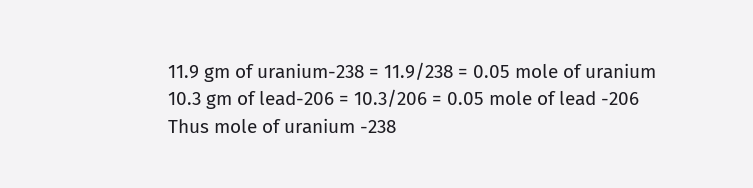11.9 gm of uranium-238 = 11.9/238 = 0.05 mole of uranium
10.3 gm of lead-206 = 10.3/206 = 0.05 mole of lead -206
Thus mole of uranium -238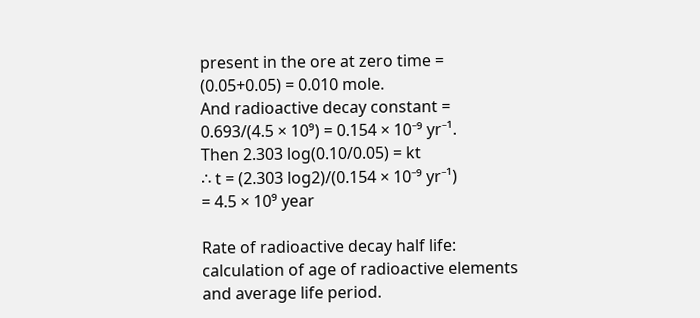present in the ore at zero time = (0.05+0.05) = 0.010 mole.
And radioactive decay constant = 0.693/(4.5 × 10⁹) = 0.154 × 10⁻⁹ yr⁻¹.
Then 2.303 log(0.10/0.05) = kt
∴ t = (2.303 log2)/(0.154 × 10⁻⁹ yr⁻¹)
= 4.5 × 10⁹ year

Rate of radioactive decay half life: calculation of age of radioactive elements and average life period.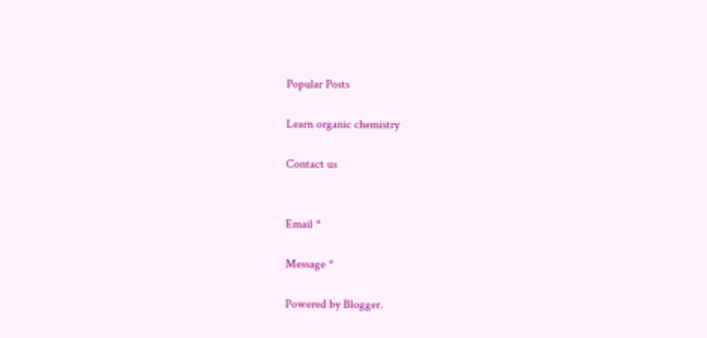Popular Posts

Learn organic chemistry

Contact us


Email *

Message *

Powered by Blogger.